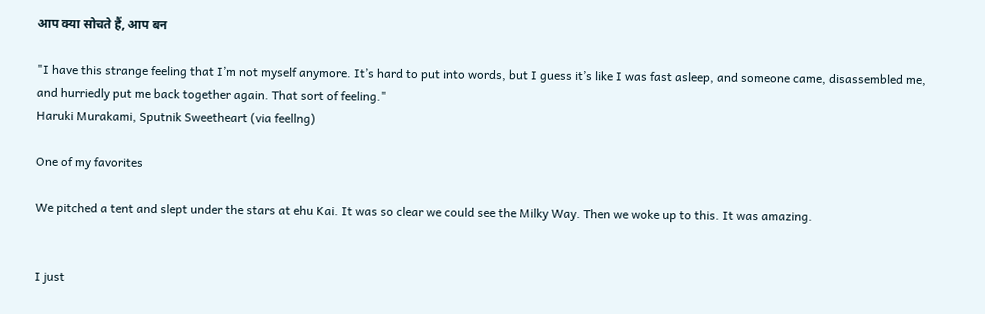आप क्या सोचते हैं, आप बन

"I have this strange feeling that I’m not myself anymore. It’s hard to put into words, but I guess it’s like I was fast asleep, and someone came, disassembled me, and hurriedly put me back together again. That sort of feeling."
Haruki Murakami, Sputnik Sweetheart (via feellng)

One of my favorites

We pitched a tent and slept under the stars at ehu Kai. It was so clear we could see the Milky Way. Then we woke up to this. It was amazing.


I just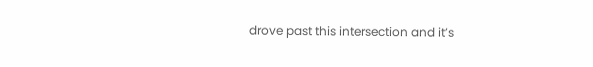drove past this intersection and it’s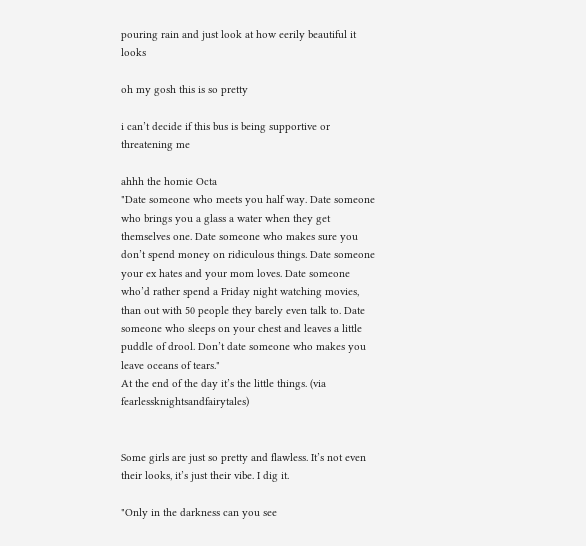pouring rain and just look at how eerily beautiful it looks

oh my gosh this is so pretty

i can’t decide if this bus is being supportive or threatening me

ahhh the homie Octa
"Date someone who meets you half way. Date someone who brings you a glass a water when they get themselves one. Date someone who makes sure you don’t spend money on ridiculous things. Date someone your ex hates and your mom loves. Date someone who’d rather spend a Friday night watching movies, than out with 50 people they barely even talk to. Date someone who sleeps on your chest and leaves a little puddle of drool. Don’t date someone who makes you leave oceans of tears."
At the end of the day it’s the little things. (via fearlessknightsandfairytales)


Some girls are just so pretty and flawless. It’s not even their looks, it’s just their vibe. I dig it.

"Only in the darkness can you see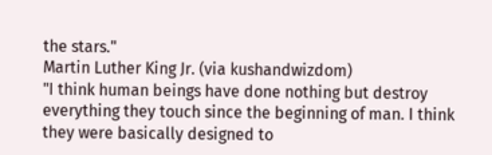the stars."
Martin Luther King Jr. (via kushandwizdom)
"I think human beings have done nothing but destroy everything they touch since the beginning of man. I think they were basically designed to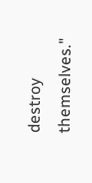destroy themselves."